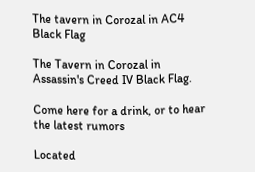The tavern in Corozal in AC4 Black Flag

The Tavern in Corozal in Assassin's Creed IV Black Flag.

Come here for a drink, or to hear the latest rumors

Located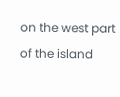on the west part of the island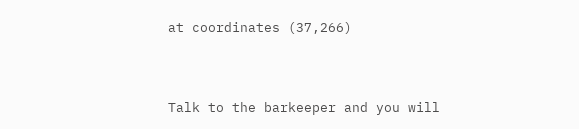at coordinates (37,266)



Talk to the barkeeper and you will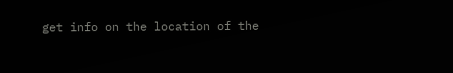get info on the location of the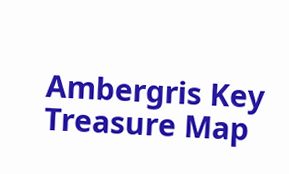Ambergris Key Treasure Map